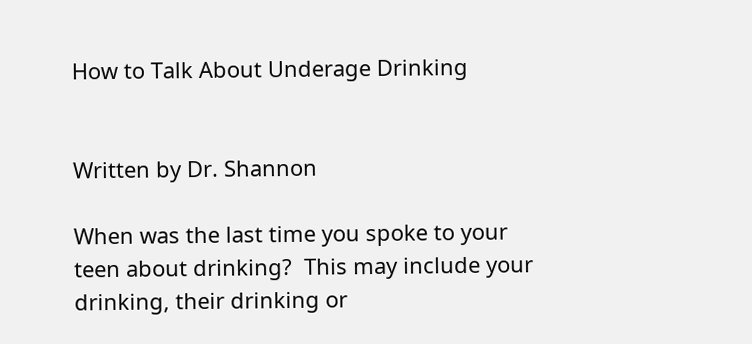How to Talk About Underage Drinking


Written by Dr. Shannon

When was the last time you spoke to your teen about drinking?  This may include your drinking, their drinking or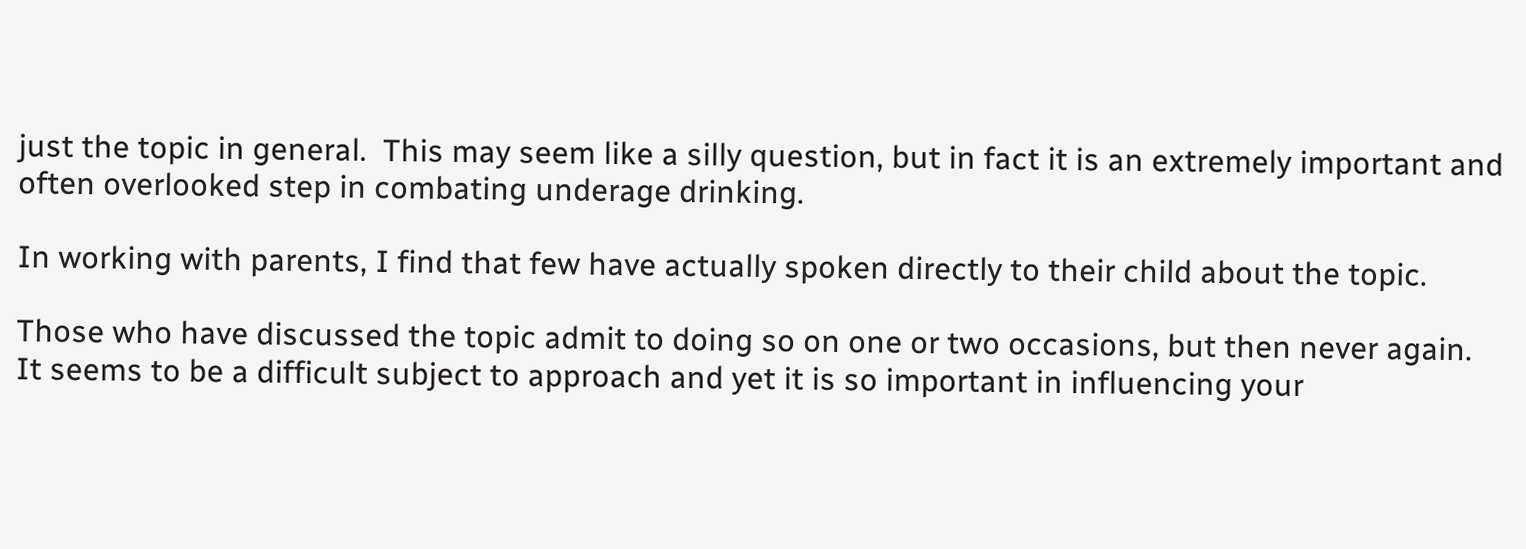just the topic in general.  This may seem like a silly question, but in fact it is an extremely important and often overlooked step in combating underage drinking.

In working with parents, I find that few have actually spoken directly to their child about the topic.

Those who have discussed the topic admit to doing so on one or two occasions, but then never again.  It seems to be a difficult subject to approach and yet it is so important in influencing your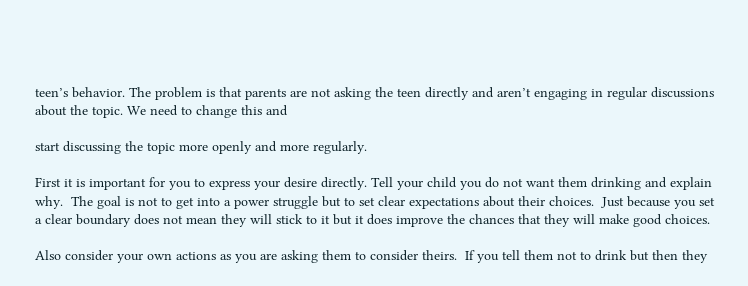teen’s behavior. The problem is that parents are not asking the teen directly and aren’t engaging in regular discussions about the topic. We need to change this and

start discussing the topic more openly and more regularly.

First it is important for you to express your desire directly. Tell your child you do not want them drinking and explain why.  The goal is not to get into a power struggle but to set clear expectations about their choices.  Just because you set a clear boundary does not mean they will stick to it but it does improve the chances that they will make good choices.

Also consider your own actions as you are asking them to consider theirs.  If you tell them not to drink but then they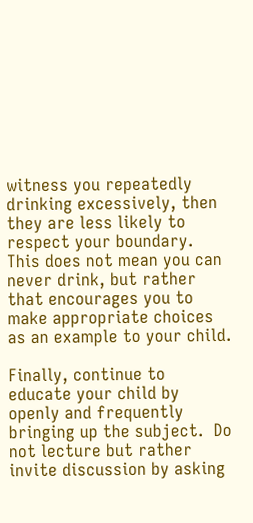witness you repeatedly drinking excessively, then they are less likely to respect your boundary.  This does not mean you can never drink, but rather that encourages you to make appropriate choices as an example to your child.

Finally, continue to educate your child by openly and frequently bringing up the subject.  Do not lecture but rather invite discussion by asking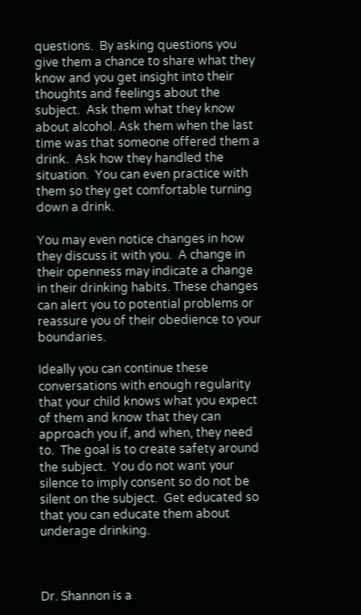questions.  By asking questions you give them a chance to share what they know and you get insight into their thoughts and feelings about the subject.  Ask them what they know about alcohol. Ask them when the last time was that someone offered them a drink.  Ask how they handled the situation.  You can even practice with them so they get comfortable turning down a drink.

You may even notice changes in how they discuss it with you.  A change in their openness may indicate a change in their drinking habits. These changes can alert you to potential problems or reassure you of their obedience to your boundaries.

Ideally you can continue these conversations with enough regularity that your child knows what you expect of them and know that they can approach you if, and when, they need to.  The goal is to create safety around the subject.  You do not want your silence to imply consent so do not be silent on the subject.  Get educated so that you can educate them about underage drinking.



Dr. Shannon is a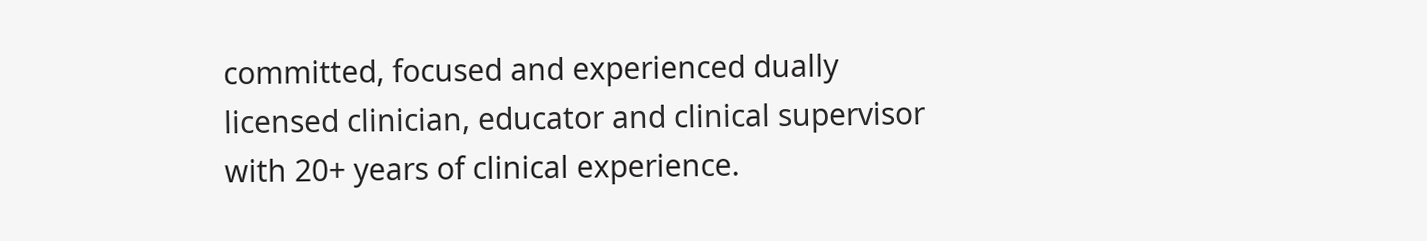committed, focused and experienced dually licensed clinician, educator and clinical supervisor with 20+ years of clinical experience.